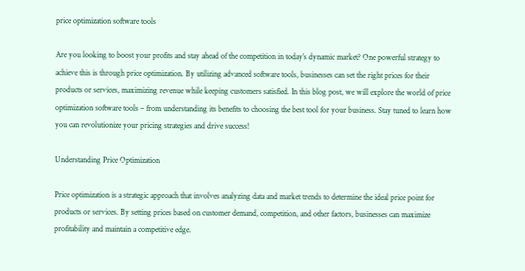price optimization software tools

Are you looking to boost your profits and stay ahead of the competition in today’s dynamic market? One powerful strategy to achieve this is through price optimization. By utilizing advanced software tools, businesses can set the right prices for their products or services, maximizing revenue while keeping customers satisfied. In this blog post, we will explore the world of price optimization software tools – from understanding its benefits to choosing the best tool for your business. Stay tuned to learn how you can revolutionize your pricing strategies and drive success!

Understanding Price Optimization

Price optimization is a strategic approach that involves analyzing data and market trends to determine the ideal price point for products or services. By setting prices based on customer demand, competition, and other factors, businesses can maximize profitability and maintain a competitive edge.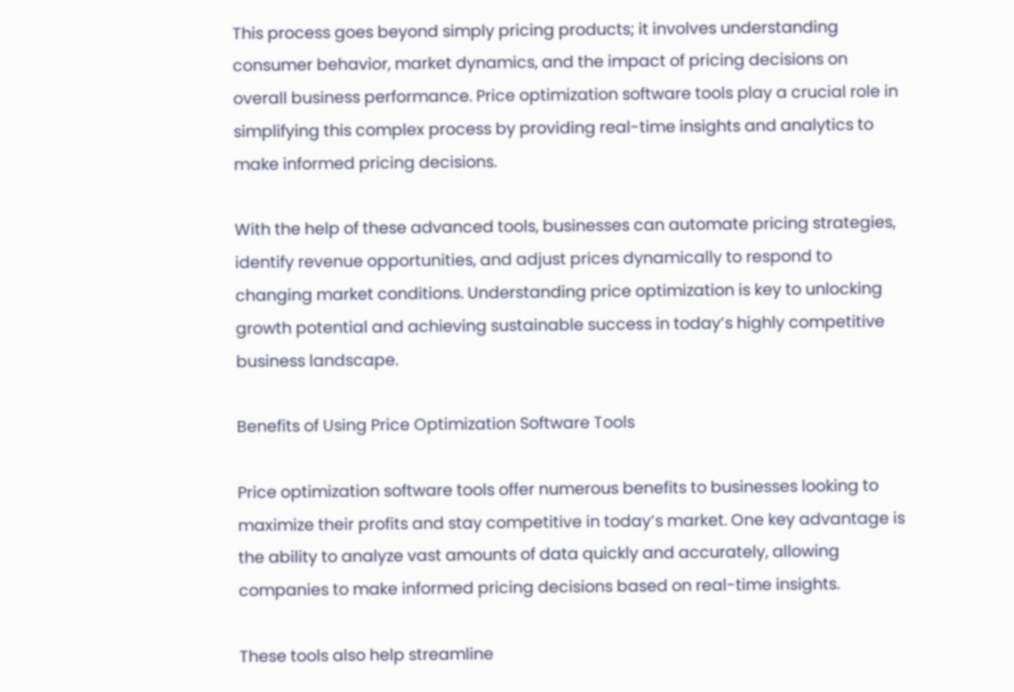This process goes beyond simply pricing products; it involves understanding consumer behavior, market dynamics, and the impact of pricing decisions on overall business performance. Price optimization software tools play a crucial role in simplifying this complex process by providing real-time insights and analytics to make informed pricing decisions.

With the help of these advanced tools, businesses can automate pricing strategies, identify revenue opportunities, and adjust prices dynamically to respond to changing market conditions. Understanding price optimization is key to unlocking growth potential and achieving sustainable success in today’s highly competitive business landscape.

Benefits of Using Price Optimization Software Tools

Price optimization software tools offer numerous benefits to businesses looking to maximize their profits and stay competitive in today’s market. One key advantage is the ability to analyze vast amounts of data quickly and accurately, allowing companies to make informed pricing decisions based on real-time insights.

These tools also help streamline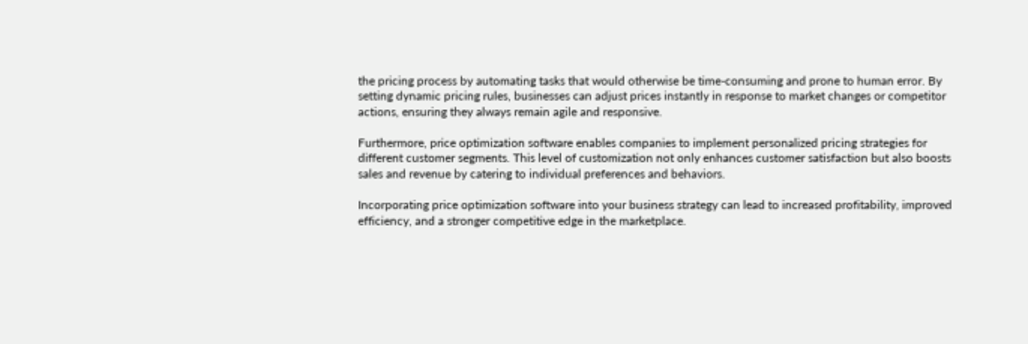the pricing process by automating tasks that would otherwise be time-consuming and prone to human error. By setting dynamic pricing rules, businesses can adjust prices instantly in response to market changes or competitor actions, ensuring they always remain agile and responsive.

Furthermore, price optimization software enables companies to implement personalized pricing strategies for different customer segments. This level of customization not only enhances customer satisfaction but also boosts sales and revenue by catering to individual preferences and behaviors.

Incorporating price optimization software into your business strategy can lead to increased profitability, improved efficiency, and a stronger competitive edge in the marketplace.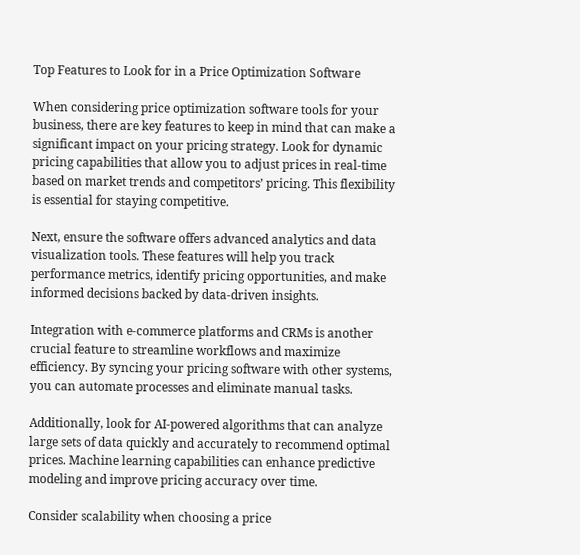Top Features to Look for in a Price Optimization Software

When considering price optimization software tools for your business, there are key features to keep in mind that can make a significant impact on your pricing strategy. Look for dynamic pricing capabilities that allow you to adjust prices in real-time based on market trends and competitors’ pricing. This flexibility is essential for staying competitive.

Next, ensure the software offers advanced analytics and data visualization tools. These features will help you track performance metrics, identify pricing opportunities, and make informed decisions backed by data-driven insights.

Integration with e-commerce platforms and CRMs is another crucial feature to streamline workflows and maximize efficiency. By syncing your pricing software with other systems, you can automate processes and eliminate manual tasks.

Additionally, look for AI-powered algorithms that can analyze large sets of data quickly and accurately to recommend optimal prices. Machine learning capabilities can enhance predictive modeling and improve pricing accuracy over time.

Consider scalability when choosing a price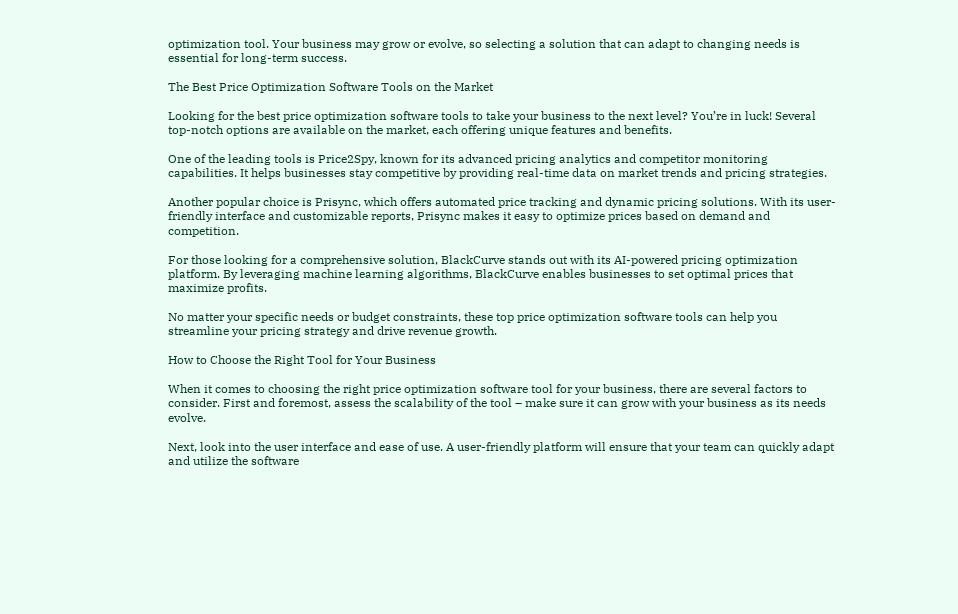optimization tool. Your business may grow or evolve, so selecting a solution that can adapt to changing needs is essential for long-term success.

The Best Price Optimization Software Tools on the Market

Looking for the best price optimization software tools to take your business to the next level? You’re in luck! Several top-notch options are available on the market, each offering unique features and benefits.

One of the leading tools is Price2Spy, known for its advanced pricing analytics and competitor monitoring capabilities. It helps businesses stay competitive by providing real-time data on market trends and pricing strategies.

Another popular choice is Prisync, which offers automated price tracking and dynamic pricing solutions. With its user-friendly interface and customizable reports, Prisync makes it easy to optimize prices based on demand and competition.

For those looking for a comprehensive solution, BlackCurve stands out with its AI-powered pricing optimization platform. By leveraging machine learning algorithms, BlackCurve enables businesses to set optimal prices that maximize profits.

No matter your specific needs or budget constraints, these top price optimization software tools can help you streamline your pricing strategy and drive revenue growth.

How to Choose the Right Tool for Your Business

When it comes to choosing the right price optimization software tool for your business, there are several factors to consider. First and foremost, assess the scalability of the tool – make sure it can grow with your business as its needs evolve.

Next, look into the user interface and ease of use. A user-friendly platform will ensure that your team can quickly adapt and utilize the software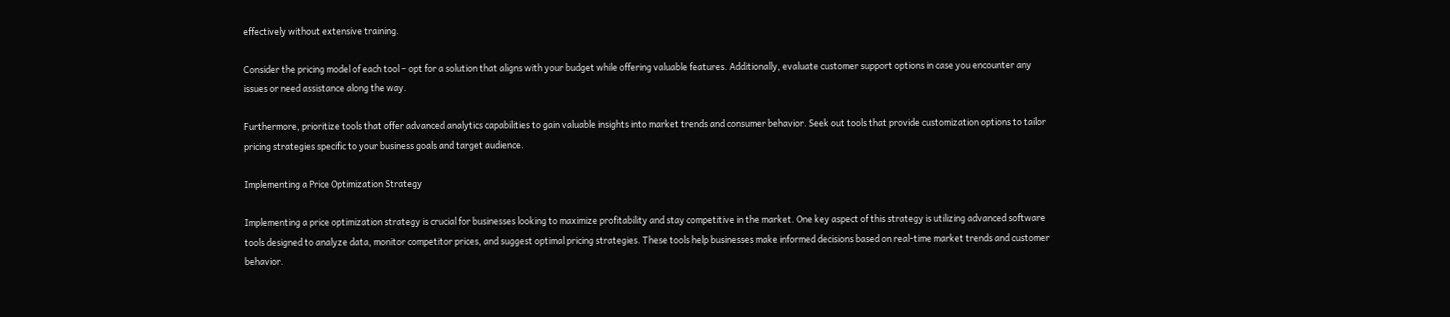effectively without extensive training.

Consider the pricing model of each tool – opt for a solution that aligns with your budget while offering valuable features. Additionally, evaluate customer support options in case you encounter any issues or need assistance along the way.

Furthermore, prioritize tools that offer advanced analytics capabilities to gain valuable insights into market trends and consumer behavior. Seek out tools that provide customization options to tailor pricing strategies specific to your business goals and target audience.

Implementing a Price Optimization Strategy

Implementing a price optimization strategy is crucial for businesses looking to maximize profitability and stay competitive in the market. One key aspect of this strategy is utilizing advanced software tools designed to analyze data, monitor competitor prices, and suggest optimal pricing strategies. These tools help businesses make informed decisions based on real-time market trends and customer behavior.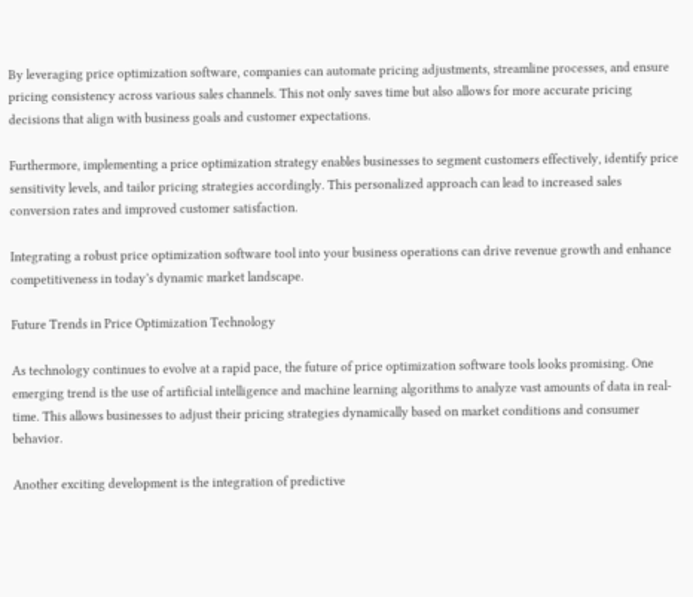By leveraging price optimization software, companies can automate pricing adjustments, streamline processes, and ensure pricing consistency across various sales channels. This not only saves time but also allows for more accurate pricing decisions that align with business goals and customer expectations.

Furthermore, implementing a price optimization strategy enables businesses to segment customers effectively, identify price sensitivity levels, and tailor pricing strategies accordingly. This personalized approach can lead to increased sales conversion rates and improved customer satisfaction.

Integrating a robust price optimization software tool into your business operations can drive revenue growth and enhance competitiveness in today’s dynamic market landscape.

Future Trends in Price Optimization Technology

As technology continues to evolve at a rapid pace, the future of price optimization software tools looks promising. One emerging trend is the use of artificial intelligence and machine learning algorithms to analyze vast amounts of data in real-time. This allows businesses to adjust their pricing strategies dynamically based on market conditions and consumer behavior.

Another exciting development is the integration of predictive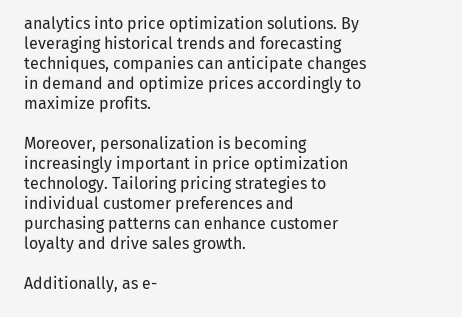analytics into price optimization solutions. By leveraging historical trends and forecasting techniques, companies can anticipate changes in demand and optimize prices accordingly to maximize profits.

Moreover, personalization is becoming increasingly important in price optimization technology. Tailoring pricing strategies to individual customer preferences and purchasing patterns can enhance customer loyalty and drive sales growth.

Additionally, as e-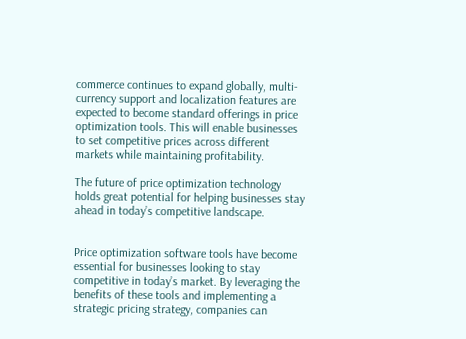commerce continues to expand globally, multi-currency support and localization features are expected to become standard offerings in price optimization tools. This will enable businesses to set competitive prices across different markets while maintaining profitability.

The future of price optimization technology holds great potential for helping businesses stay ahead in today’s competitive landscape.


Price optimization software tools have become essential for businesses looking to stay competitive in today’s market. By leveraging the benefits of these tools and implementing a strategic pricing strategy, companies can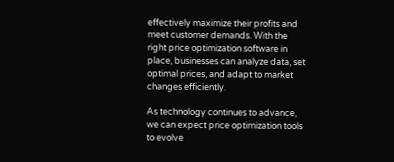effectively maximize their profits and meet customer demands. With the right price optimization software in place, businesses can analyze data, set optimal prices, and adapt to market changes efficiently.

As technology continues to advance, we can expect price optimization tools to evolve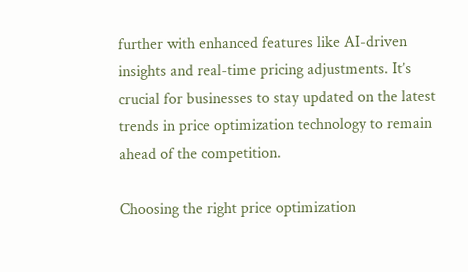further with enhanced features like AI-driven insights and real-time pricing adjustments. It’s crucial for businesses to stay updated on the latest trends in price optimization technology to remain ahead of the competition.

Choosing the right price optimization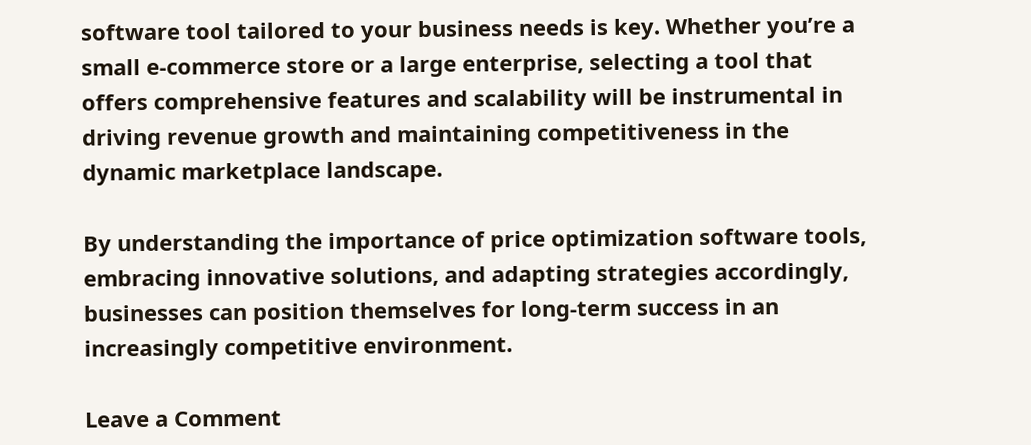software tool tailored to your business needs is key. Whether you’re a small e-commerce store or a large enterprise, selecting a tool that offers comprehensive features and scalability will be instrumental in driving revenue growth and maintaining competitiveness in the dynamic marketplace landscape.

By understanding the importance of price optimization software tools, embracing innovative solutions, and adapting strategies accordingly, businesses can position themselves for long-term success in an increasingly competitive environment.

Leave a Comment